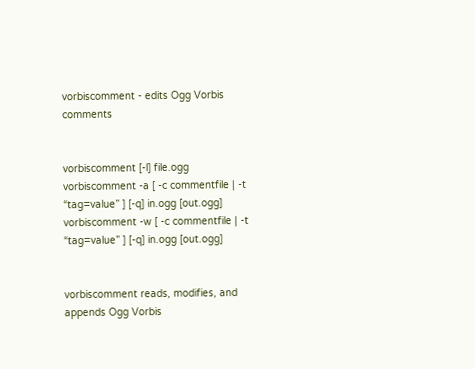vorbiscomment - edits Ogg Vorbis comments


vorbiscomment [-l] file.ogg vorbiscomment -a [ -c commentfile | -t “tag=value” ] [-q] in.ogg [out.ogg] vorbiscomment -w [ -c commentfile | -t “tag=value” ] [-q] in.ogg [out.ogg]


vorbiscomment reads, modifies, and appends Ogg Vorbis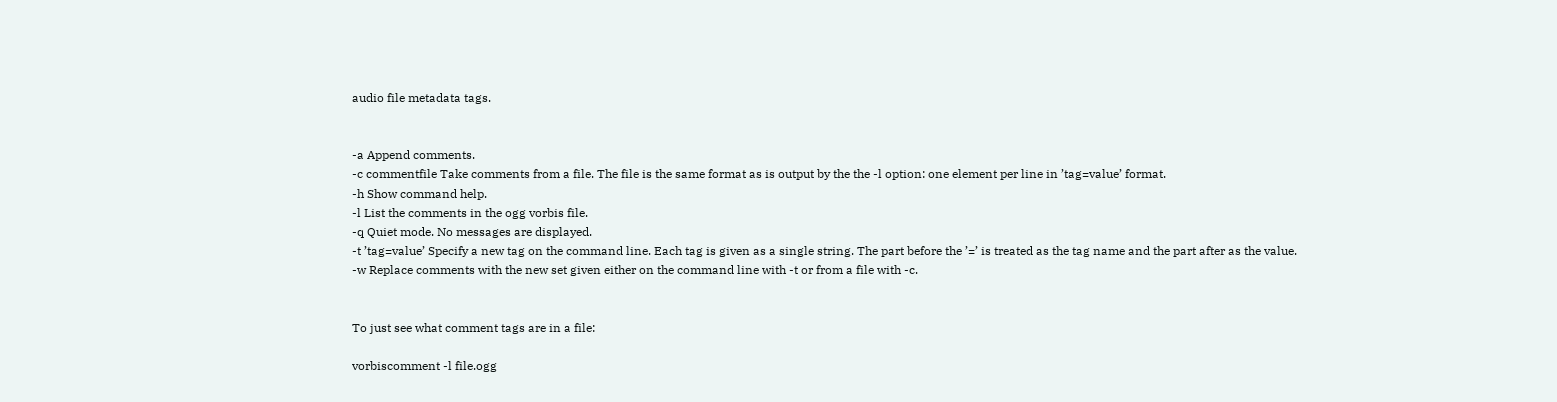audio file metadata tags.


-a Append comments.
-c commentfile Take comments from a file. The file is the same format as is output by the the -l option: one element per line in ’tag=value’ format.
-h Show command help.
-l List the comments in the ogg vorbis file.
-q Quiet mode. No messages are displayed.
-t ’tag=value’ Specify a new tag on the command line. Each tag is given as a single string. The part before the ’=’ is treated as the tag name and the part after as the value.
-w Replace comments with the new set given either on the command line with -t or from a file with -c.


To just see what comment tags are in a file:

vorbiscomment -l file.ogg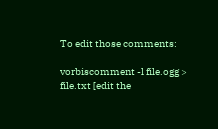To edit those comments:

vorbiscomment -l file.ogg > file.txt [edit the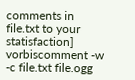comments in file.txt to your statisfaction] vorbiscomment -w -c file.txt file.ogg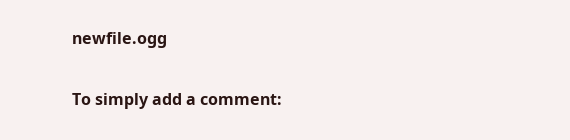newfile.ogg

To simply add a comment: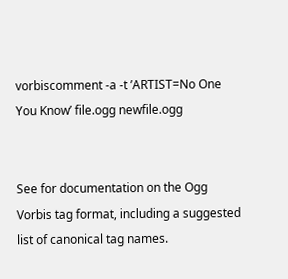vorbiscomment -a -t ’ARTIST=No One You Know’ file.ogg newfile.ogg


See for documentation on the Ogg Vorbis tag format, including a suggested list of canonical tag names.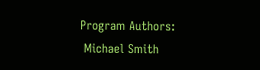Program Authors:
 Michael Smith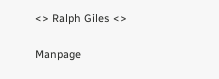<> Ralph Giles <>

Manpage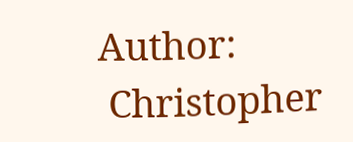Author:
 Christopher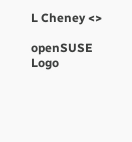L Cheney <>

openSUSE Logo